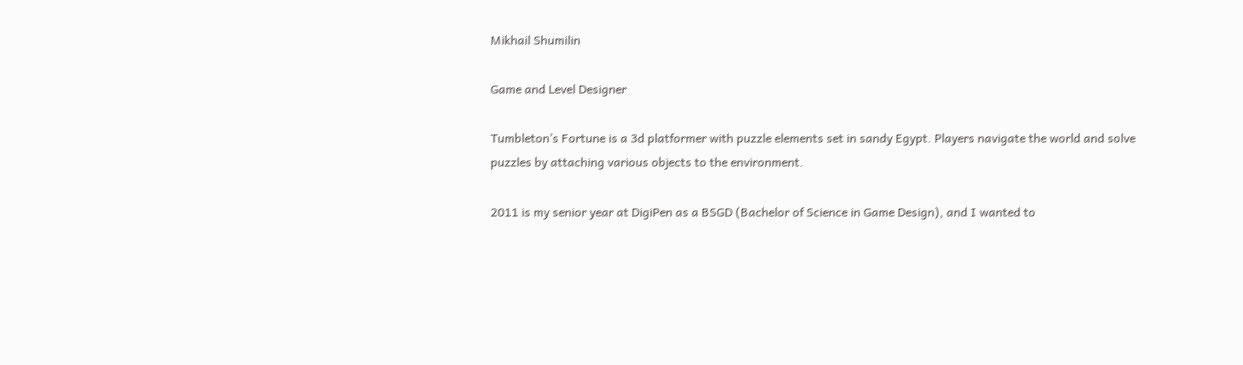Mikhail Shumilin

Game and Level Designer

Tumbleton’s Fortune is a 3d platformer with puzzle elements set in sandy Egypt. Players navigate the world and solve puzzles by attaching various objects to the environment.

2011 is my senior year at DigiPen as a BSGD (Bachelor of Science in Game Design), and I wanted to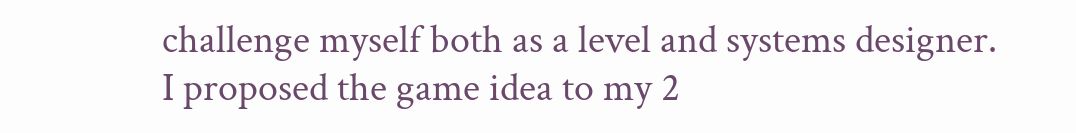challenge myself both as a level and systems designer. I proposed the game idea to my 2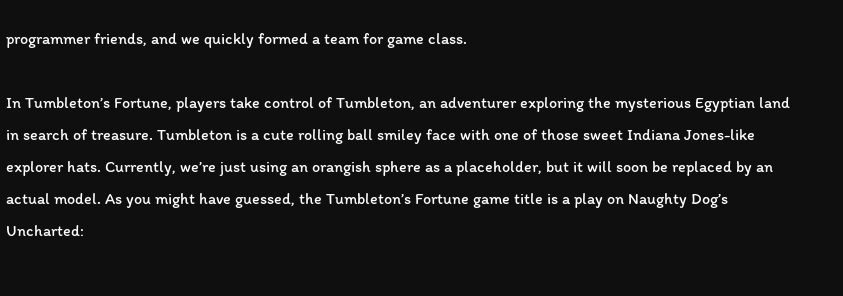programmer friends, and we quickly formed a team for game class.

In Tumbleton’s Fortune, players take control of Tumbleton, an adventurer exploring the mysterious Egyptian land in search of treasure. Tumbleton is a cute rolling ball smiley face with one of those sweet Indiana Jones-like explorer hats. Currently, we’re just using an orangish sphere as a placeholder, but it will soon be replaced by an actual model. As you might have guessed, the Tumbleton’s Fortune game title is a play on Naughty Dog’s Uncharted: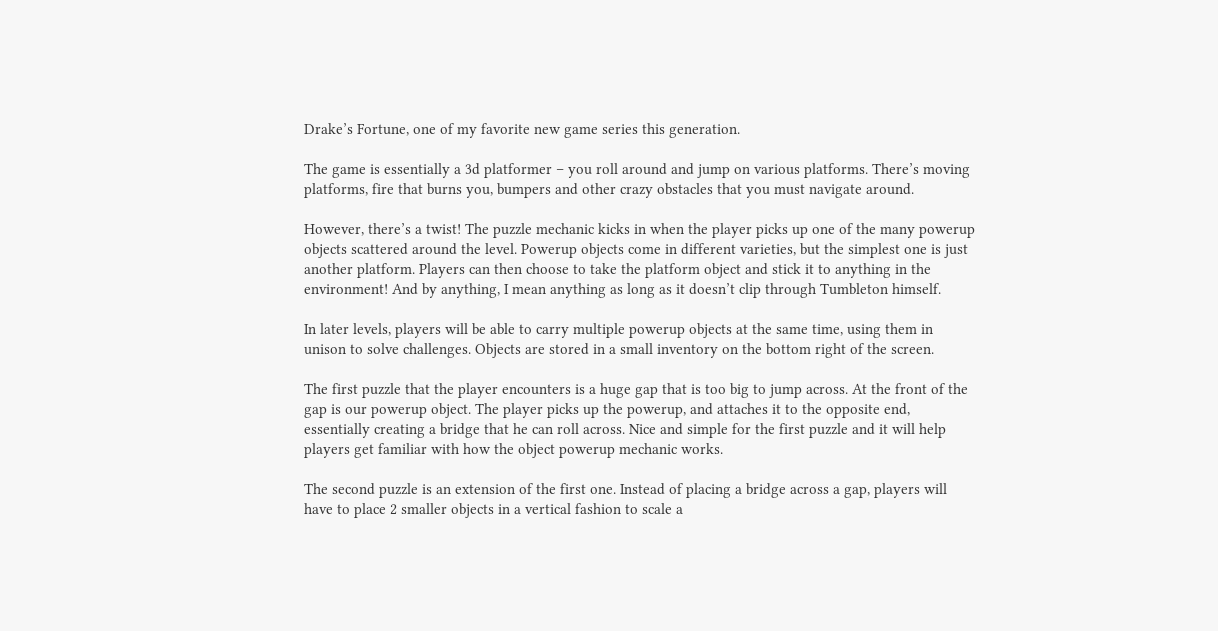Drake’s Fortune, one of my favorite new game series this generation.

The game is essentially a 3d platformer – you roll around and jump on various platforms. There’s moving platforms, fire that burns you, bumpers and other crazy obstacles that you must navigate around.

However, there’s a twist! The puzzle mechanic kicks in when the player picks up one of the many powerup objects scattered around the level. Powerup objects come in different varieties, but the simplest one is just another platform. Players can then choose to take the platform object and stick it to anything in the environment! And by anything, I mean anything as long as it doesn’t clip through Tumbleton himself.

In later levels, players will be able to carry multiple powerup objects at the same time, using them in unison to solve challenges. Objects are stored in a small inventory on the bottom right of the screen.

The first puzzle that the player encounters is a huge gap that is too big to jump across. At the front of the gap is our powerup object. The player picks up the powerup, and attaches it to the opposite end, essentially creating a bridge that he can roll across. Nice and simple for the first puzzle and it will help players get familiar with how the object powerup mechanic works.

The second puzzle is an extension of the first one. Instead of placing a bridge across a gap, players will have to place 2 smaller objects in a vertical fashion to scale a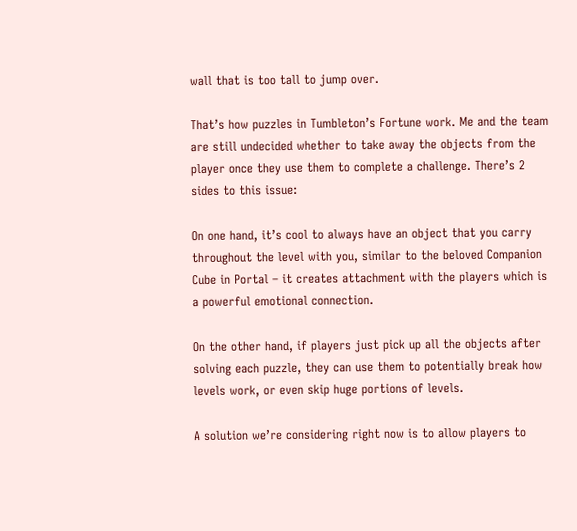wall that is too tall to jump over.

That’s how puzzles in Tumbleton’s Fortune work. Me and the team are still undecided whether to take away the objects from the player once they use them to complete a challenge. There’s 2 sides to this issue:

On one hand, it’s cool to always have an object that you carry throughout the level with you, similar to the beloved Companion Cube in Portal – it creates attachment with the players which is a powerful emotional connection.

On the other hand, if players just pick up all the objects after solving each puzzle, they can use them to potentially break how levels work, or even skip huge portions of levels.

A solution we’re considering right now is to allow players to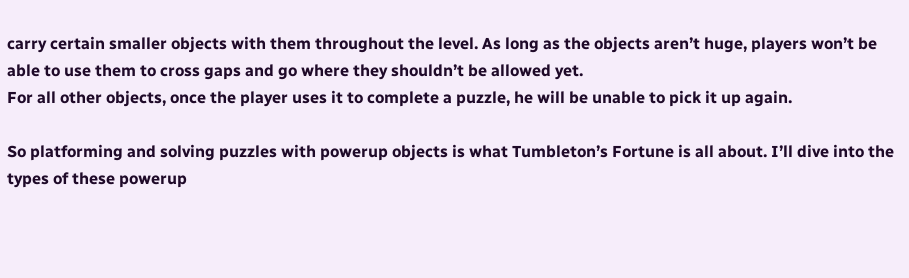carry certain smaller objects with them throughout the level. As long as the objects aren’t huge, players won’t be able to use them to cross gaps and go where they shouldn’t be allowed yet.
For all other objects, once the player uses it to complete a puzzle, he will be unable to pick it up again.

So platforming and solving puzzles with powerup objects is what Tumbleton’s Fortune is all about. I’ll dive into the types of these powerup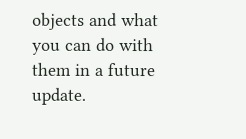objects and what you can do with them in a future update.